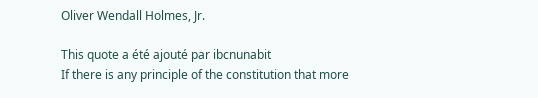Oliver Wendall Holmes, Jr.

This quote a été ajouté par ibcnunabit
If there is any principle of the constitution that more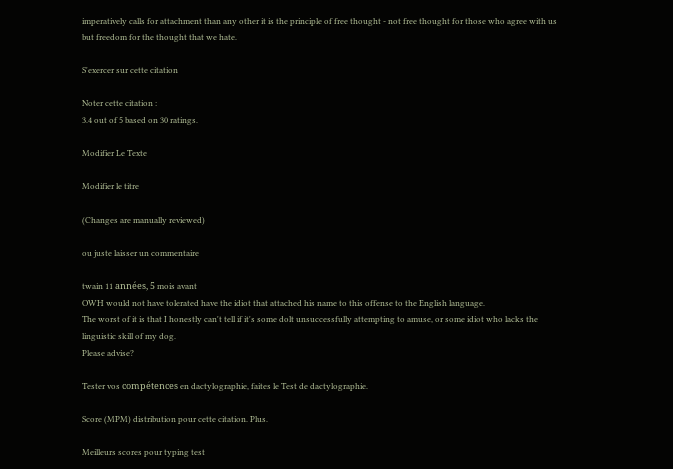imperatively calls for attachment than any other it is the principle of free thought - not free thought for those who agree with us but freedom for the thought that we hate.

S'exercer sur cette citation

Noter cette citation :
3.4 out of 5 based on 30 ratings.

Modifier Le Texte

Modifier le titre

(Changes are manually reviewed)

ou juste laisser un commentaire

twain 11 années, 5 mois avant
OWH would not have tolerated have the idiot that attached his name to this offense to the English language.
The worst of it is that I honestly can't tell if it's some dolt unsuccessfully attempting to amuse, or some idiot who lacks the linguistic skill of my dog.
Please advise?

Tester vos compétences en dactylographie, faites le Test de dactylographie.

Score (MPM) distribution pour cette citation. Plus.

Meilleurs scores pour typing test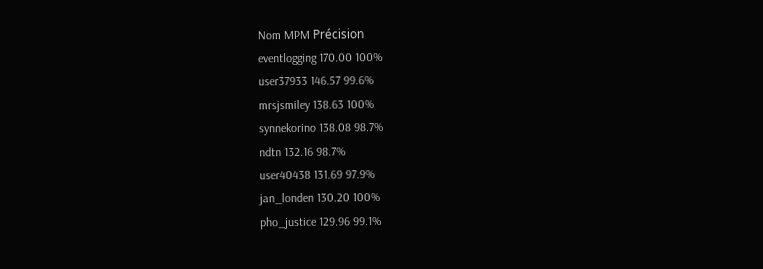Nom MPM Précision
eventlogging 170.00 100%
user37933 146.57 99.6%
mrsjsmiley 138.63 100%
synnekorino 138.08 98.7%
ndtn 132.16 98.7%
user40438 131.69 97.9%
jan_londen 130.20 100%
pho_justice 129.96 99.1%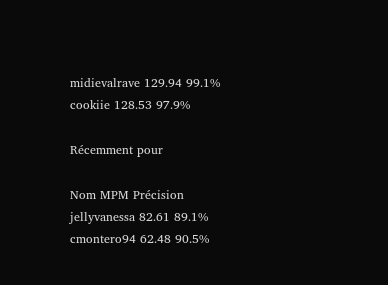midievalrave 129.94 99.1%
cookiie 128.53 97.9%

Récemment pour

Nom MPM Précision
jellyvanessa 82.61 89.1%
cmontero94 62.48 90.5%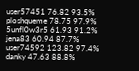user57451 76.82 93.5%
ploshqueme 78.75 97.9%
5unfl0w3r5 61.93 91.2%
jena83 60.94 87.7%
user74592 123.82 97.4%
danky 47.63 88.8%